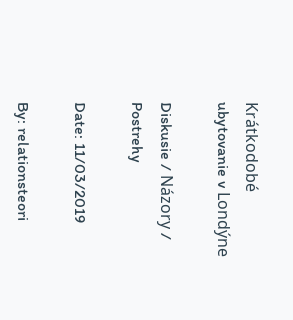Krátkodobé ubytovanie v Londýne

Diskusie / Názory / Postrehy

Date: 11/03/2019

By: relationsteori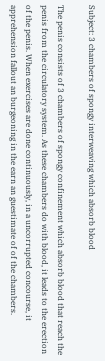Subject: 3 chambers of spongy interweaving which absorb blood

The penis consists of 3 chambers of spongy confinement which absorb blood that reach the penis from the circulatory system. As these chambers do with blood, it leads to the erection of the penis. When exercises are done continuously, in a uncorrupted concourse, it apprehension fallout an burgeoning in the earn an guestimate of of the chambers.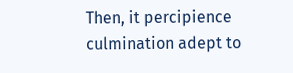Then, it percipience culmination adept to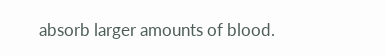absorb larger amounts of blood.